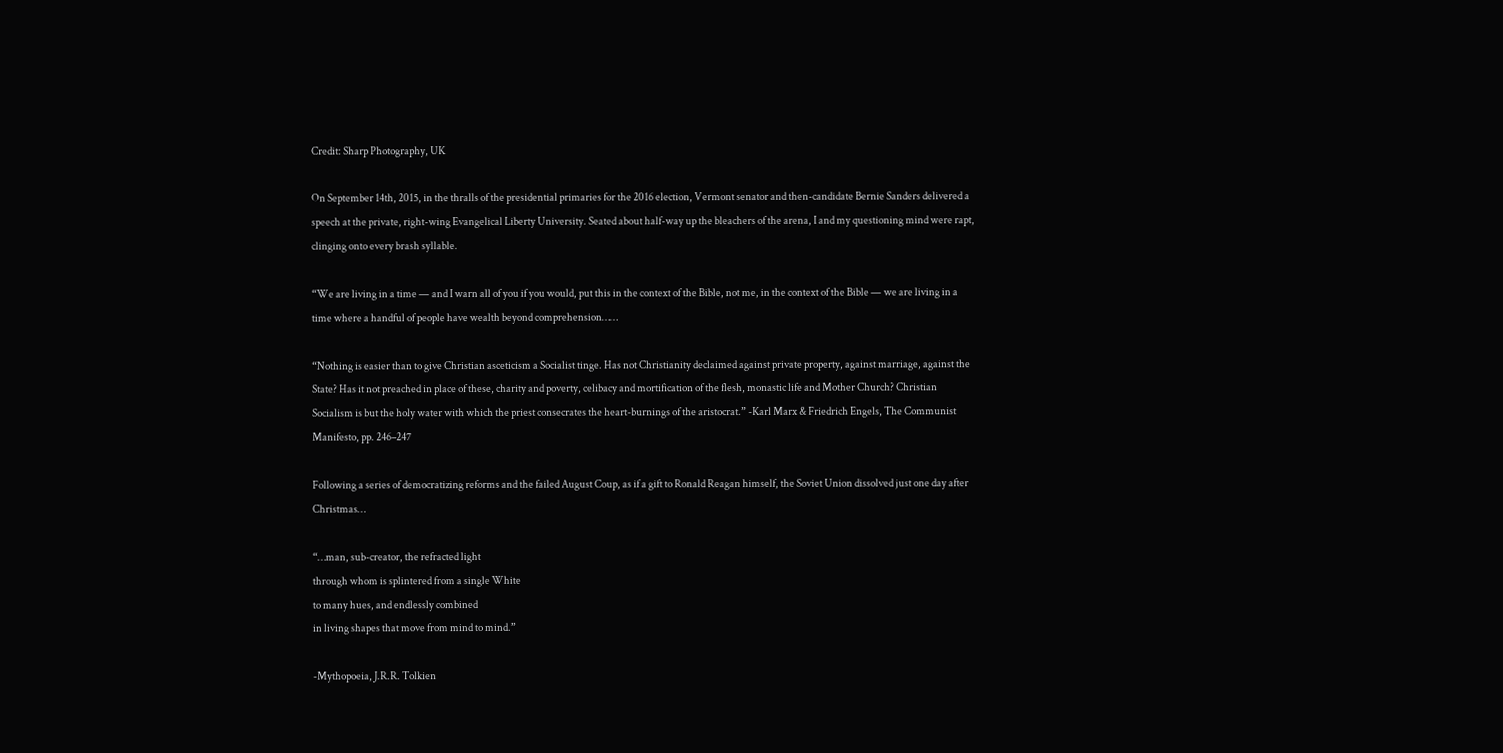Credit: Sharp Photography, UK

On September 14th, 2015, in the thralls of the presidential primaries for the 2016 election, Vermont senator and then-candidate Bernie Sanders delivered a speech at the private, right-wing Evangelical Liberty University. Seated about half-way up the bleachers of the arena, I and my questioning mind were rapt, clinging onto every brash syllable.

“We are living in a time — and I warn all of you if you would, put this in the context of the Bible, not me, in the context of the Bible — we are living in a time where a handful of people have wealth beyond comprehension……

“Nothing is easier than to give Christian asceticism a Socialist tinge. Has not Christianity declaimed against private property, against marriage, against the State? Has it not preached in place of these, charity and poverty, celibacy and mortification of the flesh, monastic life and Mother Church? Christian Socialism is but the holy water with which the priest consecrates the heart-burnings of the aristocrat.” -Karl Marx & Friedrich Engels, The Communist Manifesto, pp. 246–247

Following a series of democratizing reforms and the failed August Coup, as if a gift to Ronald Reagan himself, the Soviet Union dissolved just one day after Christmas…

“…man, sub-creator, the refracted light
through whom is splintered from a single White
to many hues, and endlessly combined
in living shapes that move from mind to mind.”

-Mythopoeia, J.R.R. Tolkien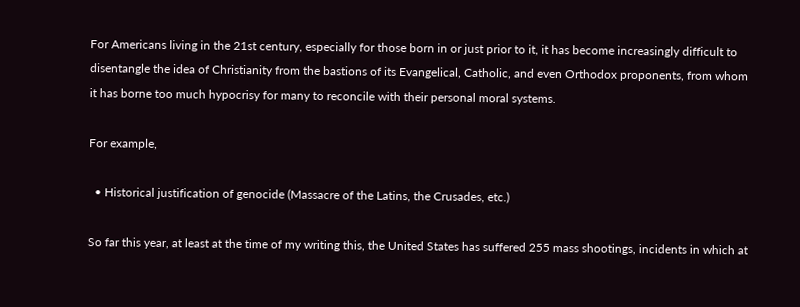For Americans living in the 21st century, especially for those born in or just prior to it, it has become increasingly difficult to disentangle the idea of Christianity from the bastions of its Evangelical, Catholic, and even Orthodox proponents, from whom it has borne too much hypocrisy for many to reconcile with their personal moral systems.

For example,

  • Historical justification of genocide (Massacre of the Latins, the Crusades, etc.)

So far this year, at least at the time of my writing this, the United States has suffered 255 mass shootings, incidents in which at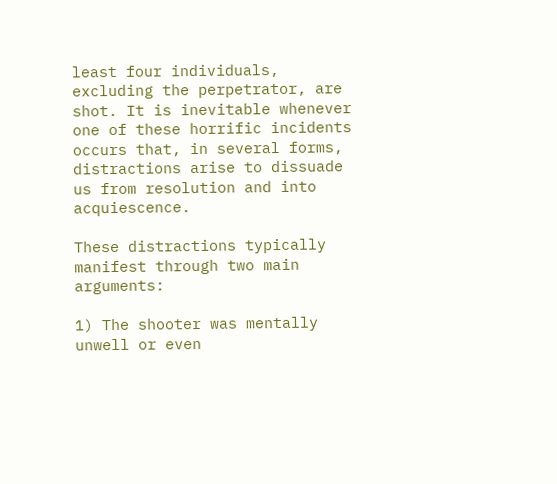least four individuals, excluding the perpetrator, are shot. It is inevitable whenever one of these horrific incidents occurs that, in several forms, distractions arise to dissuade us from resolution and into acquiescence.

These distractions typically manifest through two main arguments:

1) The shooter was mentally unwell or even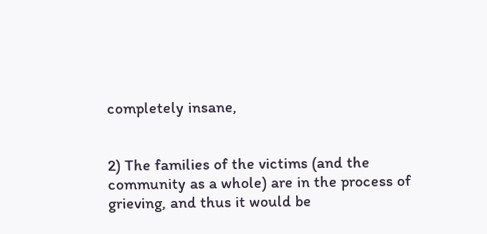completely insane,


2) The families of the victims (and the community as a whole) are in the process of grieving, and thus it would be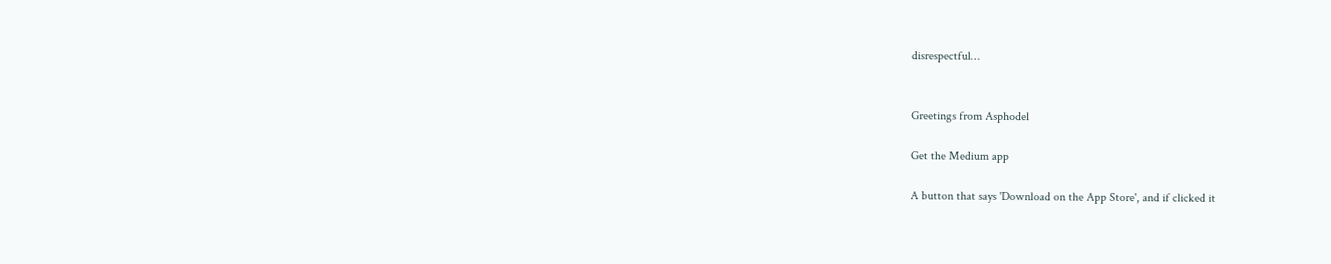disrespectful…


Greetings from Asphodel

Get the Medium app

A button that says 'Download on the App Store', and if clicked it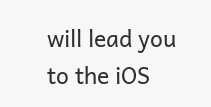will lead you to the iOS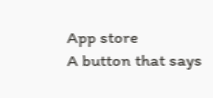App store
A button that says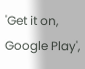'Get it on, Google Play',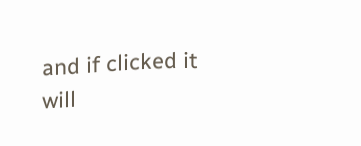and if clicked it will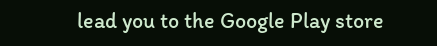lead you to the Google Play store